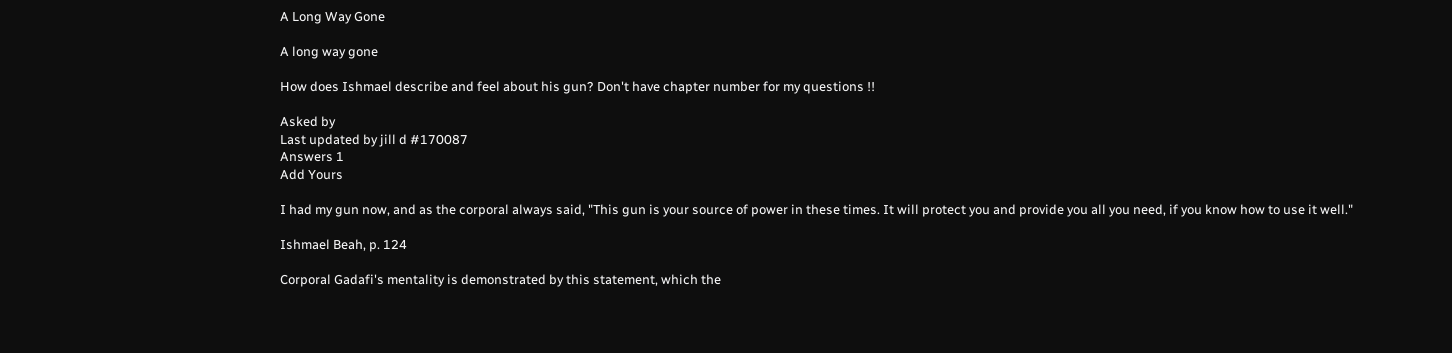A Long Way Gone

A long way gone

How does Ishmael describe and feel about his gun? Don't have chapter number for my questions !!

Asked by
Last updated by jill d #170087
Answers 1
Add Yours

I had my gun now, and as the corporal always said, "This gun is your source of power in these times. It will protect you and provide you all you need, if you know how to use it well."

Ishmael Beah, p. 124

Corporal Gadafi's mentality is demonstrated by this statement, which the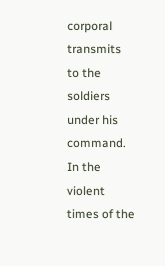corporal transmits to the soldiers under his command. In the violent times of the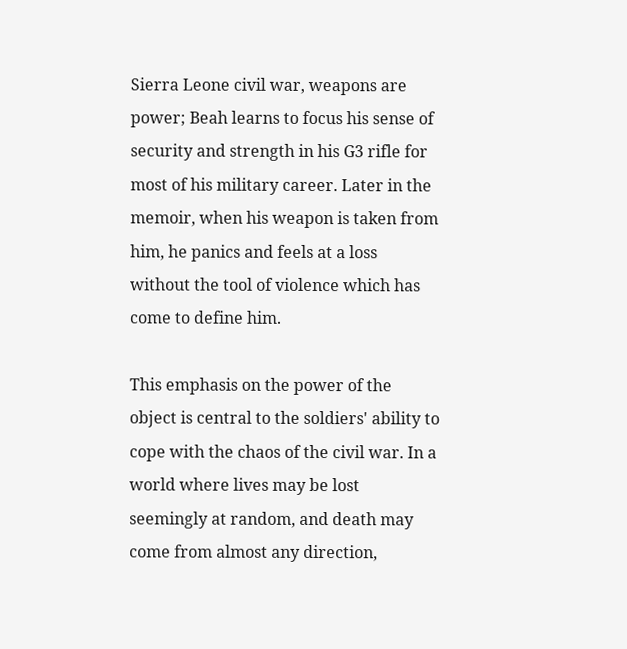Sierra Leone civil war, weapons are power; Beah learns to focus his sense of security and strength in his G3 rifle for most of his military career. Later in the memoir, when his weapon is taken from him, he panics and feels at a loss without the tool of violence which has come to define him.

This emphasis on the power of the object is central to the soldiers' ability to cope with the chaos of the civil war. In a world where lives may be lost seemingly at random, and death may come from almost any direction,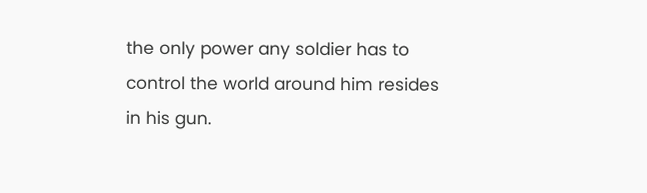the only power any soldier has to control the world around him resides in his gun.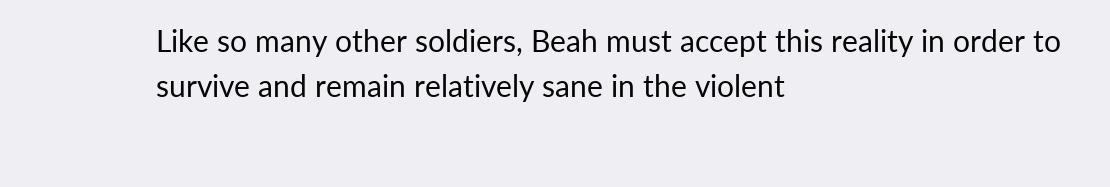Like so many other soldiers, Beah must accept this reality in order to survive and remain relatively sane in the violent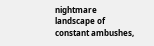nightmare landscape of constant ambushes,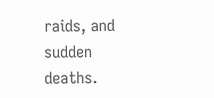raids, and sudden deaths.